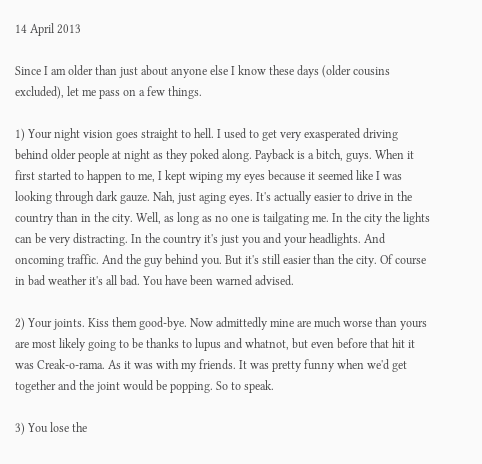14 April 2013

Since I am older than just about anyone else I know these days (older cousins excluded), let me pass on a few things.

1) Your night vision goes straight to hell. I used to get very exasperated driving behind older people at night as they poked along. Payback is a bitch, guys. When it first started to happen to me, I kept wiping my eyes because it seemed like I was looking through dark gauze. Nah, just aging eyes. It's actually easier to drive in the country than in the city. Well, as long as no one is tailgating me. In the city the lights can be very distracting. In the country it's just you and your headlights. And oncoming traffic. And the guy behind you. But it's still easier than the city. Of course in bad weather it's all bad. You have been warned advised.

2) Your joints. Kiss them good-bye. Now admittedly mine are much worse than yours are most likely going to be thanks to lupus and whatnot, but even before that hit it was Creak-o-rama. As it was with my friends. It was pretty funny when we'd get together and the joint would be popping. So to speak.

3) You lose the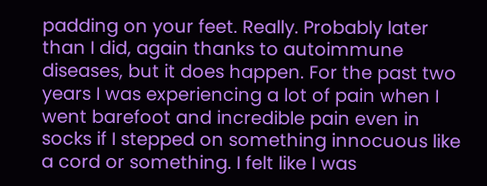padding on your feet. Really. Probably later than I did, again thanks to autoimmune diseases, but it does happen. For the past two years I was experiencing a lot of pain when I went barefoot and incredible pain even in socks if I stepped on something innocuous like a cord or something. I felt like I was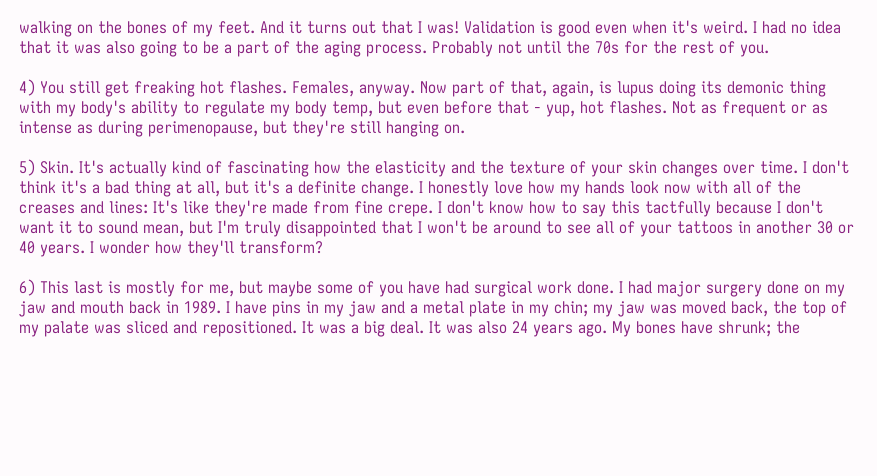walking on the bones of my feet. And it turns out that I was! Validation is good even when it's weird. I had no idea that it was also going to be a part of the aging process. Probably not until the 70s for the rest of you.

4) You still get freaking hot flashes. Females, anyway. Now part of that, again, is lupus doing its demonic thing with my body's ability to regulate my body temp, but even before that - yup, hot flashes. Not as frequent or as intense as during perimenopause, but they're still hanging on.

5) Skin. It's actually kind of fascinating how the elasticity and the texture of your skin changes over time. I don't think it's a bad thing at all, but it's a definite change. I honestly love how my hands look now with all of the creases and lines: It's like they're made from fine crepe. I don't know how to say this tactfully because I don't want it to sound mean, but I'm truly disappointed that I won't be around to see all of your tattoos in another 30 or 40 years. I wonder how they'll transform?

6) This last is mostly for me, but maybe some of you have had surgical work done. I had major surgery done on my jaw and mouth back in 1989. I have pins in my jaw and a metal plate in my chin; my jaw was moved back, the top of my palate was sliced and repositioned. It was a big deal. It was also 24 years ago. My bones have shrunk; the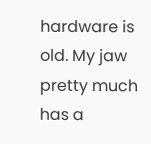hardware is old. My jaw pretty much has a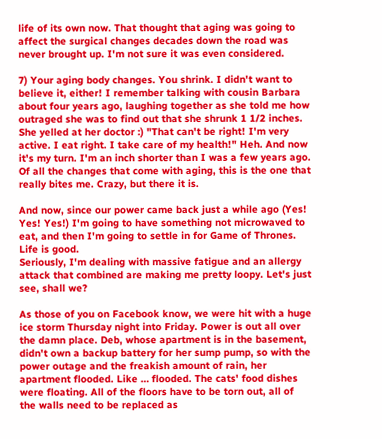life of its own now. That thought that aging was going to affect the surgical changes decades down the road was never brought up. I'm not sure it was even considered.

7) Your aging body changes. You shrink. I didn't want to believe it, either! I remember talking with cousin Barbara about four years ago, laughing together as she told me how outraged she was to find out that she shrunk 1 1/2 inches. She yelled at her doctor :) "That can't be right! I'm very active. I eat right. I take care of my health!" Heh. And now it's my turn. I'm an inch shorter than I was a few years ago. Of all the changes that come with aging, this is the one that really bites me. Crazy, but there it is.

And now, since our power came back just a while ago (Yes! Yes! Yes!) I'm going to have something not microwaved to eat, and then I'm going to settle in for Game of Thrones. Life is good.
Seriously, I'm dealing with massive fatigue and an allergy attack that combined are making me pretty loopy. Let's just see, shall we?

As those of you on Facebook know, we were hit with a huge ice storm Thursday night into Friday. Power is out all over the damn place. Deb, whose apartment is in the basement, didn't own a backup battery for her sump pump, so with the power outage and the freakish amount of rain, her apartment flooded. Like … flooded. The cats' food dishes were floating. All of the floors have to be torn out, all of the walls need to be replaced as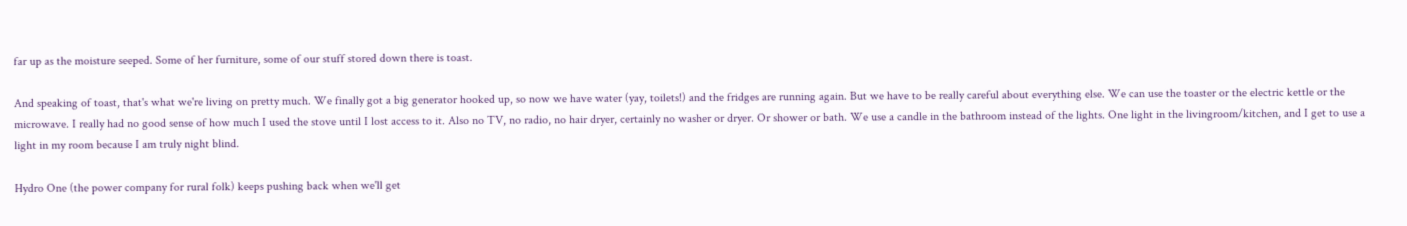far up as the moisture seeped. Some of her furniture, some of our stuff stored down there is toast.

And speaking of toast, that's what we're living on pretty much. We finally got a big generator hooked up, so now we have water (yay, toilets!) and the fridges are running again. But we have to be really careful about everything else. We can use the toaster or the electric kettle or the microwave. I really had no good sense of how much I used the stove until I lost access to it. Also no TV, no radio, no hair dryer, certainly no washer or dryer. Or shower or bath. We use a candle in the bathroom instead of the lights. One light in the livingroom/kitchen, and I get to use a light in my room because I am truly night blind.

Hydro One (the power company for rural folk) keeps pushing back when we'll get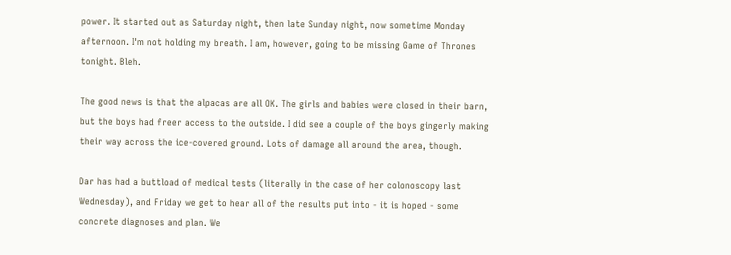power. It started out as Saturday night, then late Sunday night, now sometime Monday afternoon. I'm not holding my breath. I am, however, going to be missing Game of Thrones tonight. Bleh.

The good news is that the alpacas are all OK. The girls and babies were closed in their barn, but the boys had freer access to the outside. I did see a couple of the boys gingerly making their way across the ice-covered ground. Lots of damage all around the area, though.

Dar has had a buttload of medical tests (literally in the case of her colonoscopy last Wednesday), and Friday we get to hear all of the results put into - it is hoped - some concrete diagnoses and plan. We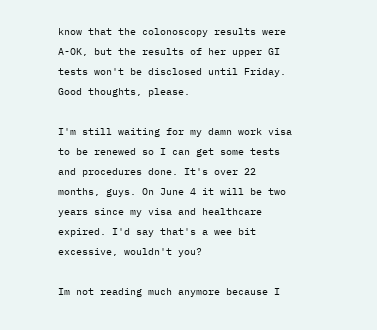know that the colonoscopy results were A-OK, but the results of her upper GI tests won't be disclosed until Friday. Good thoughts, please.

I'm still waiting for my damn work visa to be renewed so I can get some tests and procedures done. It's over 22 months, guys. On June 4 it will be two years since my visa and healthcare expired. I'd say that's a wee bit excessive, wouldn't you?

Im not reading much anymore because I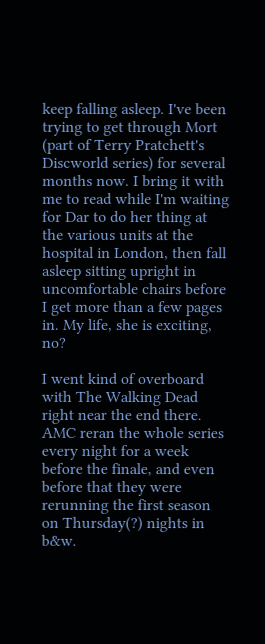keep falling asleep. I've been trying to get through Mort (part of Terry Pratchett's Discworld series) for several months now. I bring it with me to read while I'm waiting for Dar to do her thing at the various units at the hospital in London, then fall asleep sitting upright in uncomfortable chairs before I get more than a few pages in. My life, she is exciting, no?

I went kind of overboard with The Walking Dead right near the end there. AMC reran the whole series every night for a week before the finale, and even before that they were rerunning the first season on Thursday(?) nights in b&w.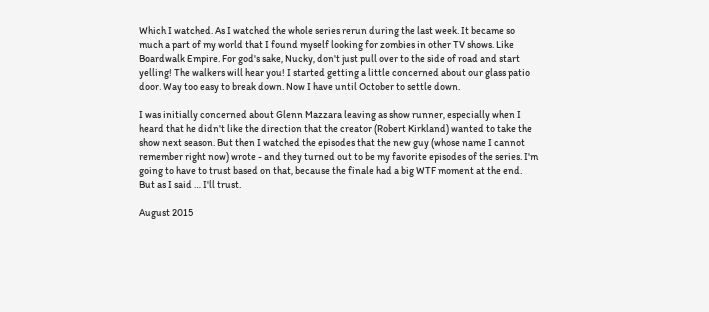Which I watched. As I watched the whole series rerun during the last week. It became so much a part of my world that I found myself looking for zombies in other TV shows. Like Boardwalk Empire. For god's sake, Nucky, don't just pull over to the side of road and start yelling! The walkers will hear you! I started getting a little concerned about our glass patio door. Way too easy to break down. Now I have until October to settle down.

I was initially concerned about Glenn Mazzara leaving as show runner, especially when I heard that he didn't like the direction that the creator (Robert Kirkland) wanted to take the show next season. But then I watched the episodes that the new guy (whose name I cannot remember right now) wrote - and they turned out to be my favorite episodes of the series. I'm going to have to trust based on that, because the finale had a big WTF moment at the end. But as I said … I'll trust.

August 2015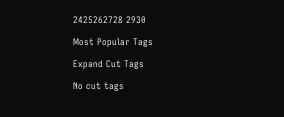2425262728 2930

Most Popular Tags

Expand Cut Tags

No cut tags